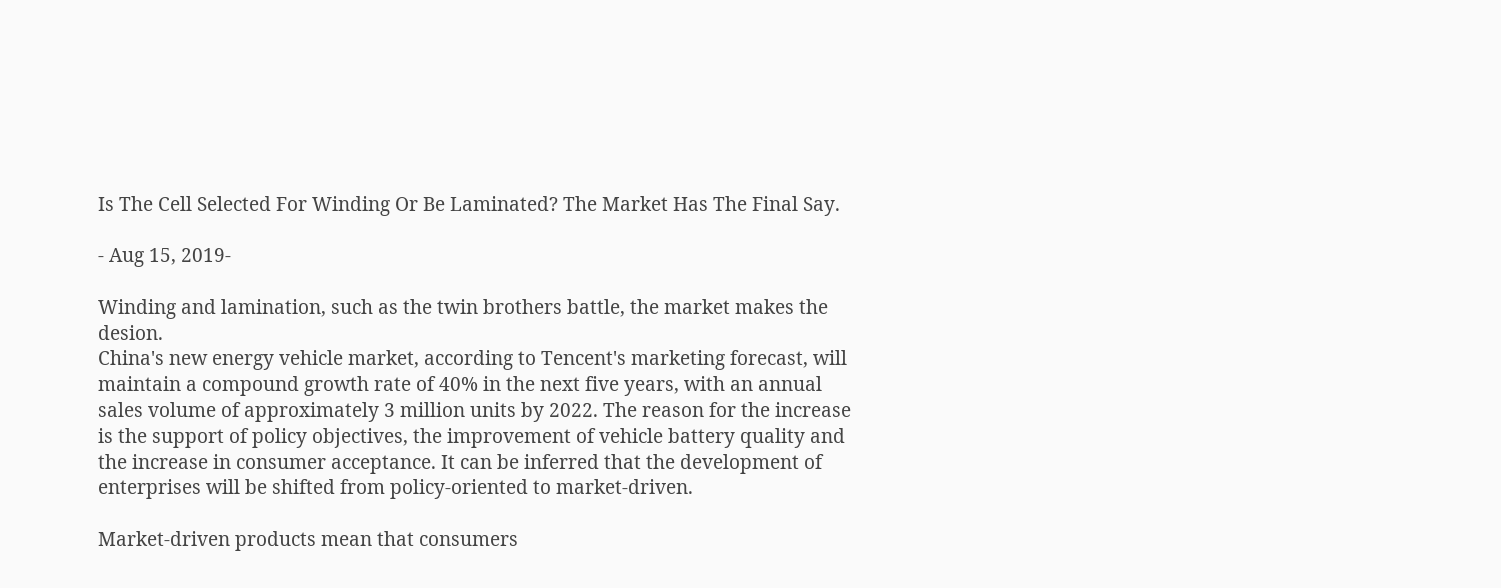Is The Cell Selected For Winding Or Be Laminated? The Market Has The Final Say.

- Aug 15, 2019-

Winding and lamination, such as the twin brothers battle, the market makes the desion.
China's new energy vehicle market, according to Tencent's marketing forecast, will maintain a compound growth rate of 40% in the next five years, with an annual sales volume of approximately 3 million units by 2022. The reason for the increase is the support of policy objectives, the improvement of vehicle battery quality and the increase in consumer acceptance. It can be inferred that the development of enterprises will be shifted from policy-oriented to market-driven.

Market-driven products mean that consumers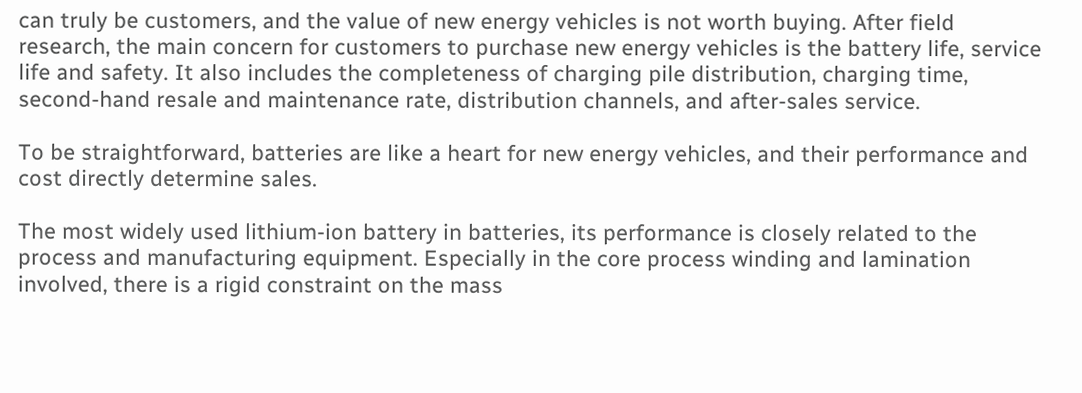can truly be customers, and the value of new energy vehicles is not worth buying. After field research, the main concern for customers to purchase new energy vehicles is the battery life, service life and safety. It also includes the completeness of charging pile distribution, charging time, second-hand resale and maintenance rate, distribution channels, and after-sales service.

To be straightforward, batteries are like a heart for new energy vehicles, and their performance and cost directly determine sales.

The most widely used lithium-ion battery in batteries, its performance is closely related to the process and manufacturing equipment. Especially in the core process winding and lamination involved, there is a rigid constraint on the mass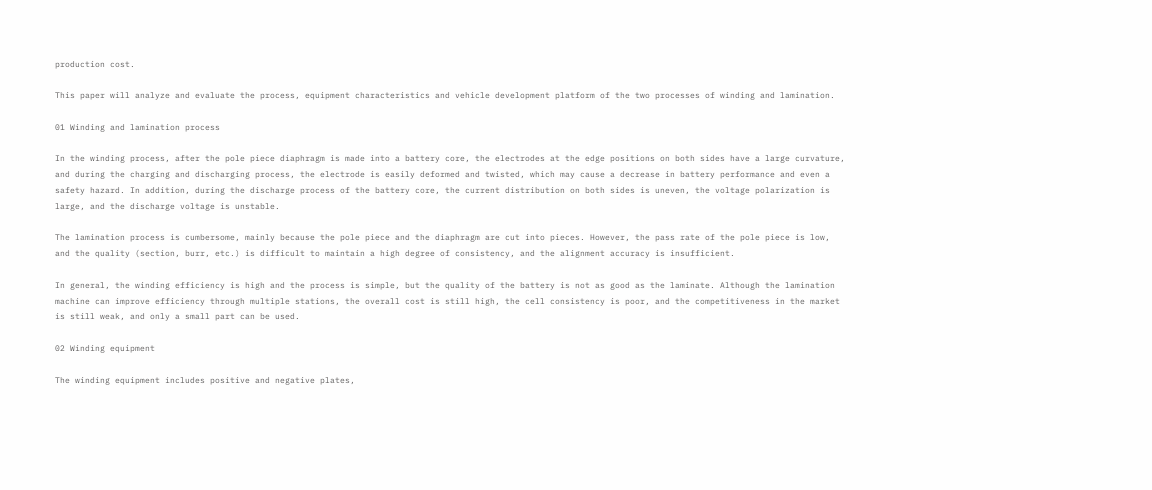production cost.

This paper will analyze and evaluate the process, equipment characteristics and vehicle development platform of the two processes of winding and lamination.

01 Winding and lamination process

In the winding process, after the pole piece diaphragm is made into a battery core, the electrodes at the edge positions on both sides have a large curvature, and during the charging and discharging process, the electrode is easily deformed and twisted, which may cause a decrease in battery performance and even a safety hazard. In addition, during the discharge process of the battery core, the current distribution on both sides is uneven, the voltage polarization is large, and the discharge voltage is unstable.

The lamination process is cumbersome, mainly because the pole piece and the diaphragm are cut into pieces. However, the pass rate of the pole piece is low, and the quality (section, burr, etc.) is difficult to maintain a high degree of consistency, and the alignment accuracy is insufficient.

In general, the winding efficiency is high and the process is simple, but the quality of the battery is not as good as the laminate. Although the lamination machine can improve efficiency through multiple stations, the overall cost is still high, the cell consistency is poor, and the competitiveness in the market is still weak, and only a small part can be used.

02 Winding equipment

The winding equipment includes positive and negative plates,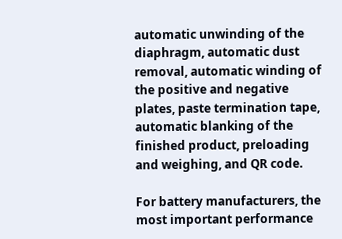automatic unwinding of the diaphragm, automatic dust removal, automatic winding of the positive and negative plates, paste termination tape, automatic blanking of the finished product, preloading and weighing, and QR code.

For battery manufacturers, the most important performance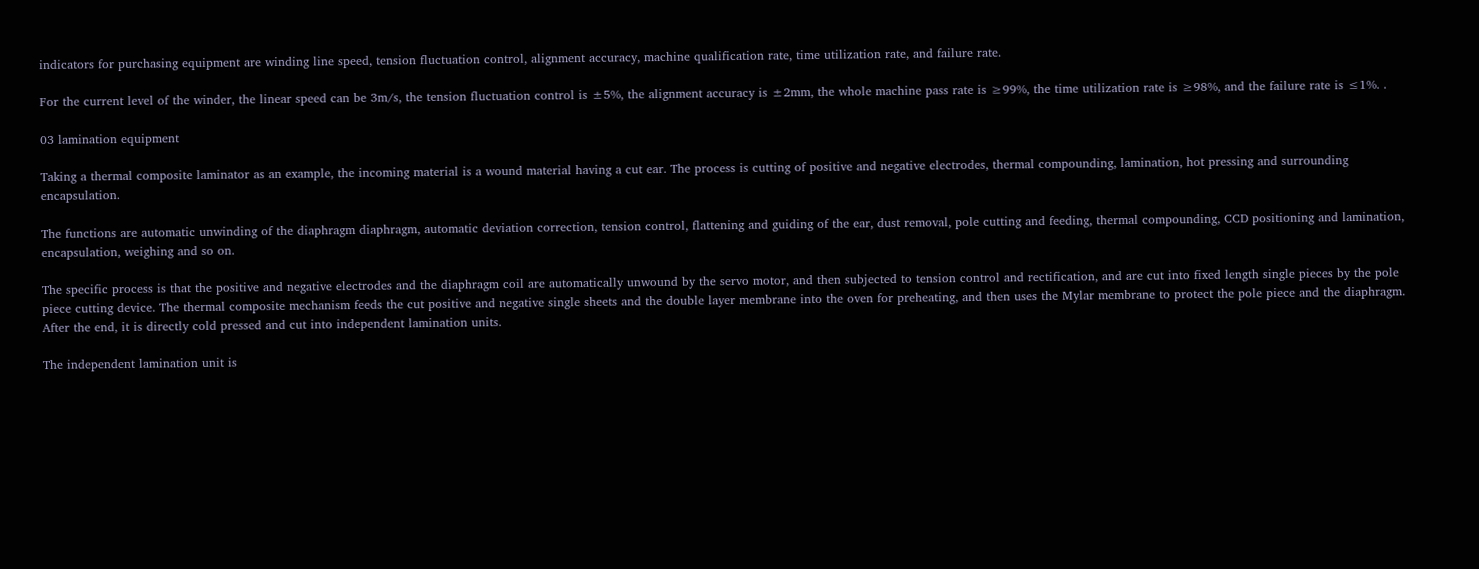indicators for purchasing equipment are winding line speed, tension fluctuation control, alignment accuracy, machine qualification rate, time utilization rate, and failure rate.

For the current level of the winder, the linear speed can be 3m/s, the tension fluctuation control is ±5%, the alignment accuracy is ±2mm, the whole machine pass rate is ≥99%, the time utilization rate is ≥98%, and the failure rate is ≤1%. .

03 lamination equipment

Taking a thermal composite laminator as an example, the incoming material is a wound material having a cut ear. The process is cutting of positive and negative electrodes, thermal compounding, lamination, hot pressing and surrounding encapsulation.

The functions are automatic unwinding of the diaphragm diaphragm, automatic deviation correction, tension control, flattening and guiding of the ear, dust removal, pole cutting and feeding, thermal compounding, CCD positioning and lamination, encapsulation, weighing and so on.

The specific process is that the positive and negative electrodes and the diaphragm coil are automatically unwound by the servo motor, and then subjected to tension control and rectification, and are cut into fixed length single pieces by the pole piece cutting device. The thermal composite mechanism feeds the cut positive and negative single sheets and the double layer membrane into the oven for preheating, and then uses the Mylar membrane to protect the pole piece and the diaphragm. After the end, it is directly cold pressed and cut into independent lamination units.

The independent lamination unit is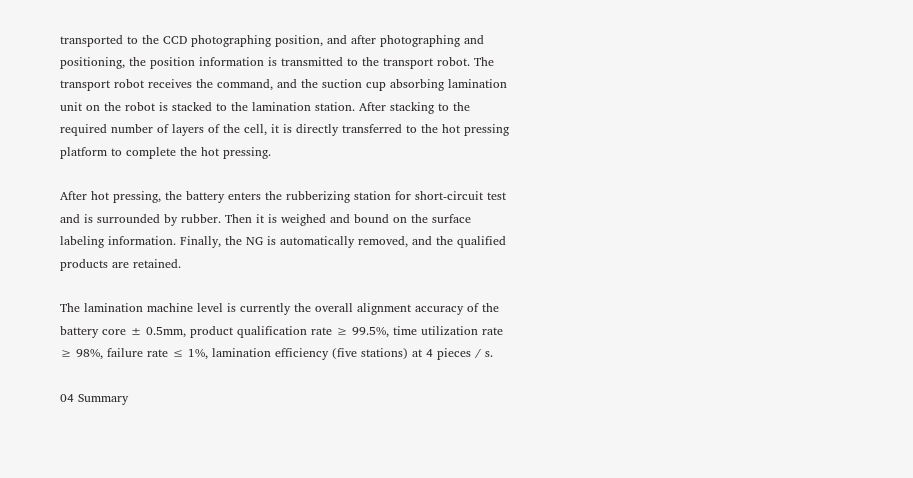transported to the CCD photographing position, and after photographing and positioning, the position information is transmitted to the transport robot. The transport robot receives the command, and the suction cup absorbing lamination unit on the robot is stacked to the lamination station. After stacking to the required number of layers of the cell, it is directly transferred to the hot pressing platform to complete the hot pressing.

After hot pressing, the battery enters the rubberizing station for short-circuit test and is surrounded by rubber. Then it is weighed and bound on the surface labeling information. Finally, the NG is automatically removed, and the qualified products are retained.

The lamination machine level is currently the overall alignment accuracy of the battery core ± 0.5mm, product qualification rate ≥ 99.5%, time utilization rate ≥ 98%, failure rate ≤ 1%, lamination efficiency (five stations) at 4 pieces / s.

04 Summary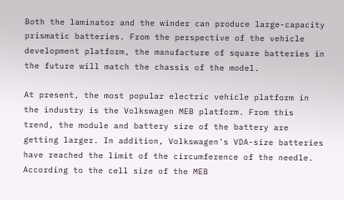Both the laminator and the winder can produce large-capacity prismatic batteries. From the perspective of the vehicle development platform, the manufacture of square batteries in the future will match the chassis of the model.

At present, the most popular electric vehicle platform in the industry is the Volkswagen MEB platform. From this trend, the module and battery size of the battery are getting larger. In addition, Volkswagen's VDA-size batteries have reached the limit of the circumference of the needle. According to the cell size of the MEB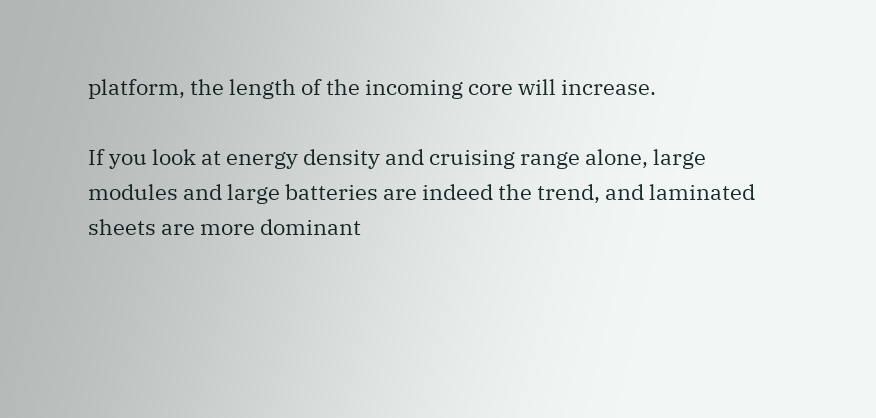platform, the length of the incoming core will increase.

If you look at energy density and cruising range alone, large modules and large batteries are indeed the trend, and laminated sheets are more dominant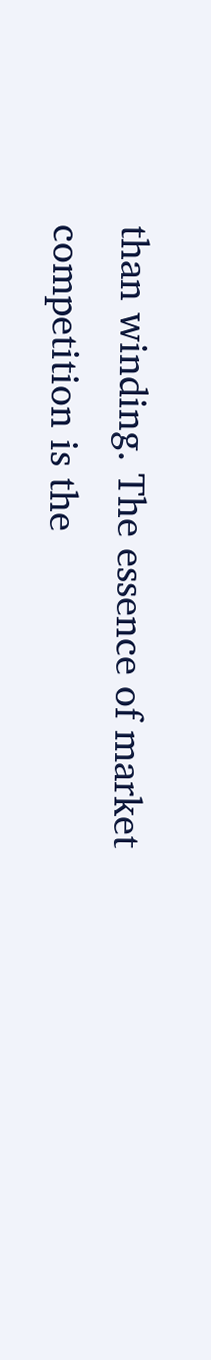than winding. The essence of market competition is the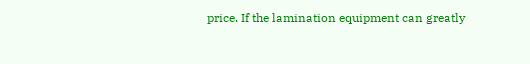price. If the lamination equipment can greatly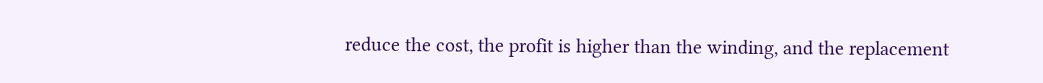reduce the cost, the profit is higher than the winding, and the replacement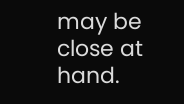may be close at hand.